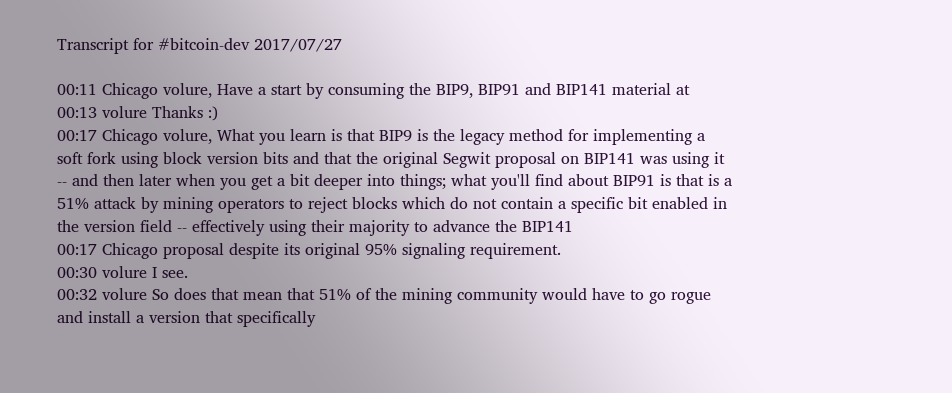Transcript for #bitcoin-dev 2017/07/27

00:11 Chicago volure, Have a start by consuming the BIP9, BIP91 and BIP141 material at
00:13 volure Thanks :)
00:17 Chicago volure, What you learn is that BIP9 is the legacy method for implementing a soft fork using block version bits and that the original Segwit proposal on BIP141 was using it -- and then later when you get a bit deeper into things; what you'll find about BIP91 is that is a 51% attack by mining operators to reject blocks which do not contain a specific bit enabled in the version field -- effectively using their majority to advance the BIP141
00:17 Chicago proposal despite its original 95% signaling requirement.
00:30 volure I see.
00:32 volure So does that mean that 51% of the mining community would have to go rogue and install a version that specifically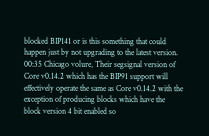blocked BIP141 or is this something that could happen just by not upgrading to the latest version.
00:35 Chicago volure, Their segsignal version of Core v0.14.2 which has the BIP91 support will effectively operate the same as Core v0.14.2 with the exception of producing blocks which have the block version 4 bit enabled so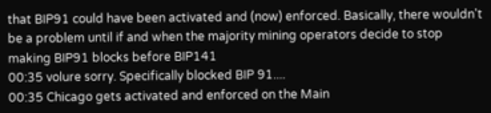that BIP91 could have been activated and (now) enforced. Basically, there wouldn't be a problem until if and when the majority mining operators decide to stop making BIP91 blocks before BIP141
00:35 volure sorry. Specifically blocked BIP 91....
00:35 Chicago gets activated and enforced on the Main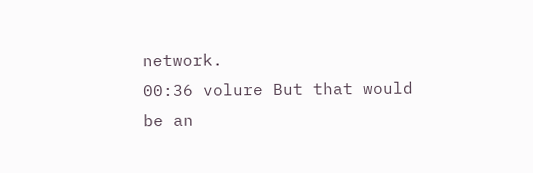network.
00:36 volure But that would be an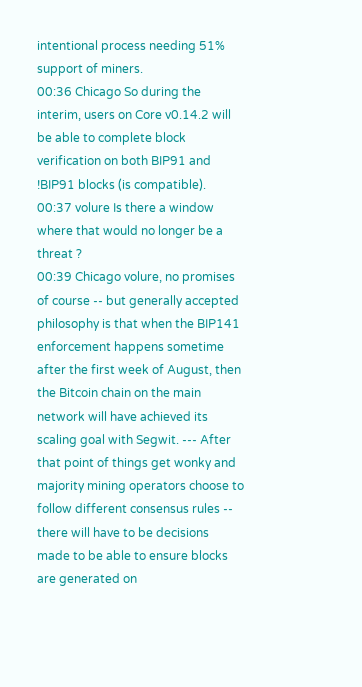intentional process needing 51% support of miners.
00:36 Chicago So during the interim, users on Core v0.14.2 will be able to complete block verification on both BIP91 and !BIP91 blocks (is compatible).
00:37 volure Is there a window where that would no longer be a threat ?
00:39 Chicago volure, no promises of course -- but generally accepted philosophy is that when the BIP141 enforcement happens sometime after the first week of August, then the Bitcoin chain on the main network will have achieved its scaling goal with Segwit. --- After that point of things get wonky and majority mining operators choose to follow different consensus rules -- there will have to be decisions made to be able to ensure blocks are generated on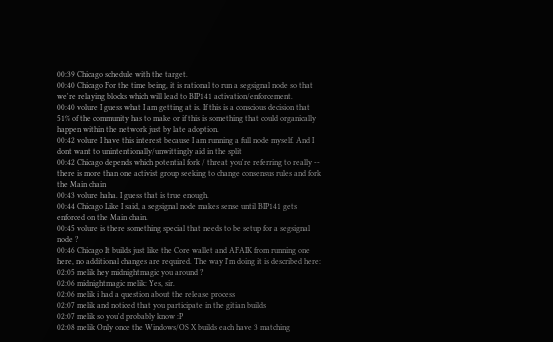00:39 Chicago schedule with the target.
00:40 Chicago For the time being, it is rational to run a segsignal node so that we're relaying blocks which will lead to BIP141 activation/enforcement.
00:40 volure I guess what I am getting at is. If this is a conscious decision that 51% of the community has to make or if this is something that could organically happen within the network just by late adoption.
00:42 volure I have this interest because I am running a full node myself. And I dont want to unintentionally/unwittingly aid in the split
00:42 Chicago depends which potential fork / threat you're referring to really -- there is more than one activist group seeking to change consensus rules and fork the Main chain
00:43 volure haha. I guess that is true enough.
00:44 Chicago Like I said, a segsignal node makes sense until BIP141 gets enforced on the Main chain.
00:45 volure is there something special that needs to be setup for a segsignal node ?
00:46 Chicago It builds just like the Core wallet and AFAIK from running one here, no additional changes are required. The way I'm doing it is described here:
02:05 melik hey midnightmagic you around ?
02:06 midnightmagic melik: Yes, sir.
02:06 melik i had a question about the release process
02:07 melik and noticed that you participate in the gitian builds
02:07 melik so you'd probably know :P
02:08 melik Only once the Windows/OS X builds each have 3 matching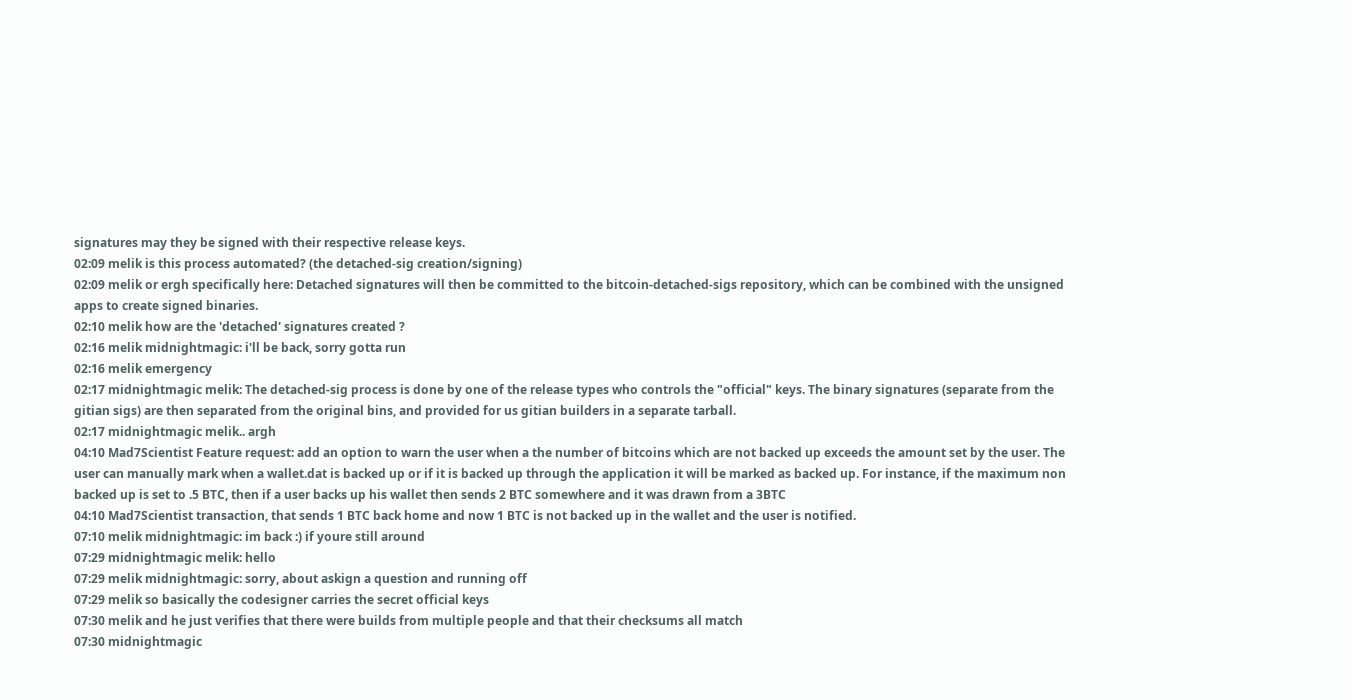signatures may they be signed with their respective release keys.
02:09 melik is this process automated? (the detached-sig creation/signing)
02:09 melik or ergh specifically here: Detached signatures will then be committed to the bitcoin-detached-sigs repository, which can be combined with the unsigned apps to create signed binaries.
02:10 melik how are the 'detached' signatures created ?
02:16 melik midnightmagic: i'll be back, sorry gotta run
02:16 melik emergency
02:17 midnightmagic melik: The detached-sig process is done by one of the release types who controls the "official" keys. The binary signatures (separate from the gitian sigs) are then separated from the original bins, and provided for us gitian builders in a separate tarball.
02:17 midnightmagic melik.. argh
04:10 Mad7Scientist Feature request: add an option to warn the user when a the number of bitcoins which are not backed up exceeds the amount set by the user. The user can manually mark when a wallet.dat is backed up or if it is backed up through the application it will be marked as backed up. For instance, if the maximum non backed up is set to .5 BTC, then if a user backs up his wallet then sends 2 BTC somewhere and it was drawn from a 3BTC
04:10 Mad7Scientist transaction, that sends 1 BTC back home and now 1 BTC is not backed up in the wallet and the user is notified.
07:10 melik midnightmagic: im back :) if youre still around
07:29 midnightmagic melik: hello
07:29 melik midnightmagic: sorry, about askign a question and running off
07:29 melik so basically the codesigner carries the secret official keys
07:30 melik and he just verifies that there were builds from multiple people and that their checksums all match
07:30 midnightmagic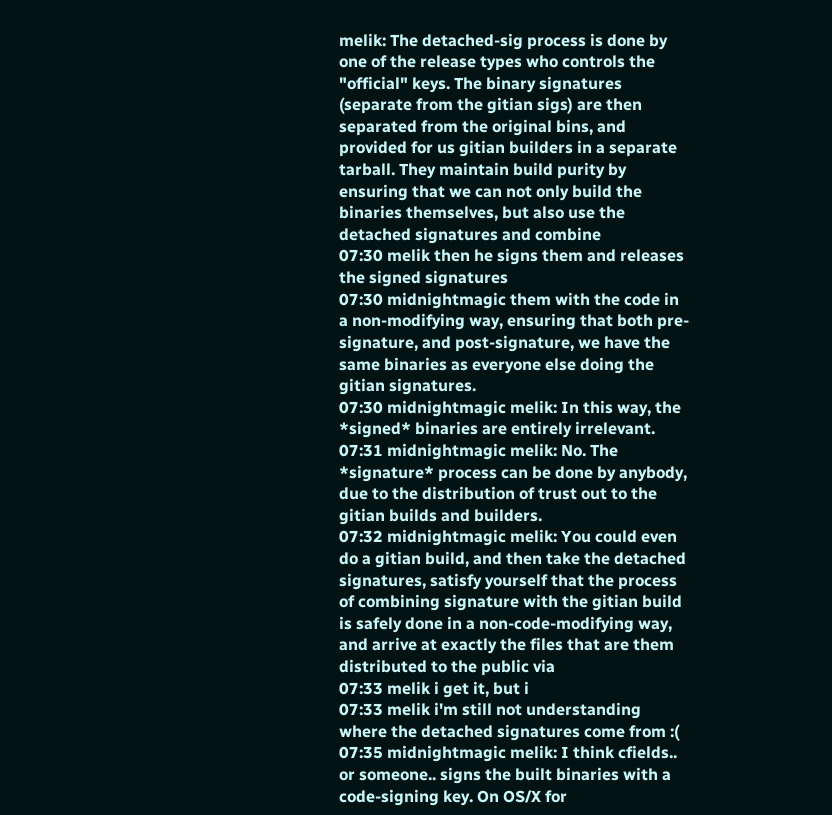melik: The detached-sig process is done by one of the release types who controls the "official" keys. The binary signatures (separate from the gitian sigs) are then separated from the original bins, and provided for us gitian builders in a separate tarball. They maintain build purity by ensuring that we can not only build the binaries themselves, but also use the detached signatures and combine
07:30 melik then he signs them and releases the signed signatures
07:30 midnightmagic them with the code in a non-modifying way, ensuring that both pre-signature, and post-signature, we have the same binaries as everyone else doing the gitian signatures.
07:30 midnightmagic melik: In this way, the *signed* binaries are entirely irrelevant.
07:31 midnightmagic melik: No. The *signature* process can be done by anybody, due to the distribution of trust out to the gitian builds and builders.
07:32 midnightmagic melik: You could even do a gitian build, and then take the detached signatures, satisfy yourself that the process of combining signature with the gitian build is safely done in a non-code-modifying way, and arrive at exactly the files that are them distributed to the public via
07:33 melik i get it, but i
07:33 melik i'm still not understanding where the detached signatures come from :(
07:35 midnightmagic melik: I think cfields.. or someone.. signs the built binaries with a code-signing key. On OS/X for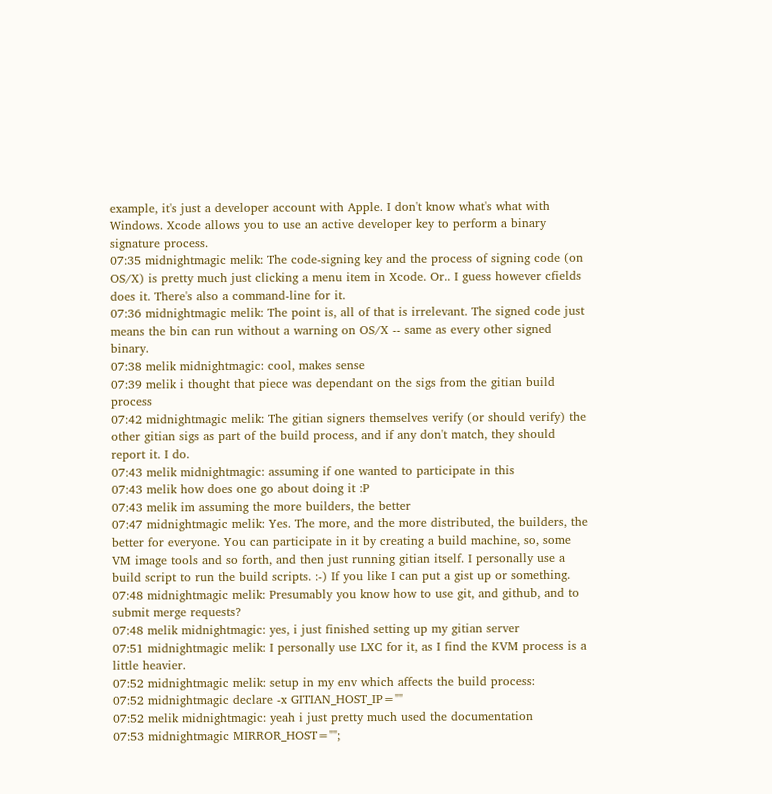example, it's just a developer account with Apple. I don't know what's what with Windows. Xcode allows you to use an active developer key to perform a binary signature process.
07:35 midnightmagic melik: The code-signing key and the process of signing code (on OS/X) is pretty much just clicking a menu item in Xcode. Or.. I guess however cfields does it. There's also a command-line for it.
07:36 midnightmagic melik: The point is, all of that is irrelevant. The signed code just means the bin can run without a warning on OS/X -- same as every other signed binary.
07:38 melik midnightmagic: cool, makes sense
07:39 melik i thought that piece was dependant on the sigs from the gitian build process
07:42 midnightmagic melik: The gitian signers themselves verify (or should verify) the other gitian sigs as part of the build process, and if any don't match, they should report it. I do.
07:43 melik midnightmagic: assuming if one wanted to participate in this
07:43 melik how does one go about doing it :P
07:43 melik im assuming the more builders, the better
07:47 midnightmagic melik: Yes. The more, and the more distributed, the builders, the better for everyone. You can participate in it by creating a build machine, so, some VM image tools and so forth, and then just running gitian itself. I personally use a build script to run the build scripts. :-) If you like I can put a gist up or something.
07:48 midnightmagic melik: Presumably you know how to use git, and github, and to submit merge requests?
07:48 melik midnightmagic: yes, i just finished setting up my gitian server
07:51 midnightmagic melik: I personally use LXC for it, as I find the KVM process is a little heavier.
07:52 midnightmagic melik: setup in my env which affects the build process:
07:52 midnightmagic declare -x GITIAN_HOST_IP=""
07:52 melik midnightmagic: yeah i just pretty much used the documentation
07:53 midnightmagic MIRROR_HOST="";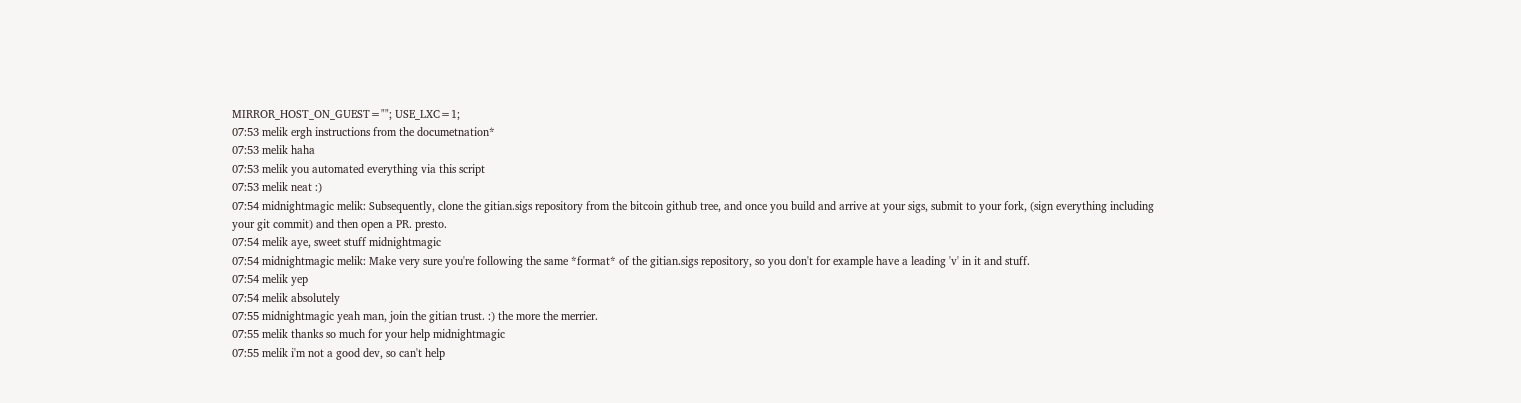MIRROR_HOST_ON_GUEST=""; USE_LXC=1;
07:53 melik ergh instructions from the documetnation*
07:53 melik haha
07:53 melik you automated everything via this script
07:53 melik neat :)
07:54 midnightmagic melik: Subsequently, clone the gitian.sigs repository from the bitcoin github tree, and once you build and arrive at your sigs, submit to your fork, (sign everything including your git commit) and then open a PR. presto.
07:54 melik aye, sweet stuff midnightmagic
07:54 midnightmagic melik: Make very sure you're following the same *format* of the gitian.sigs repository, so you don't for example have a leading 'v' in it and stuff.
07:54 melik yep
07:54 melik absolutely
07:55 midnightmagic yeah man, join the gitian trust. :) the more the merrier.
07:55 melik thanks so much for your help midnightmagic
07:55 melik i'm not a good dev, so can't help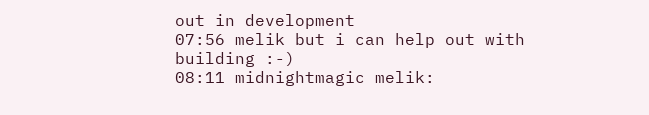out in development
07:56 melik but i can help out with building :-)
08:11 midnightmagic melik: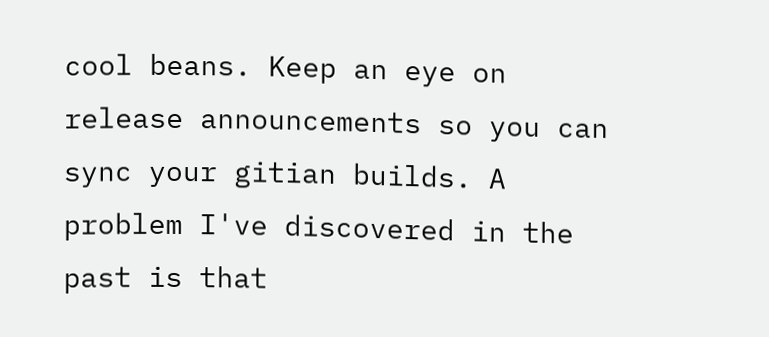cool beans. Keep an eye on release announcements so you can sync your gitian builds. A problem I've discovered in the past is that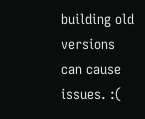building old versions can cause issues. :(